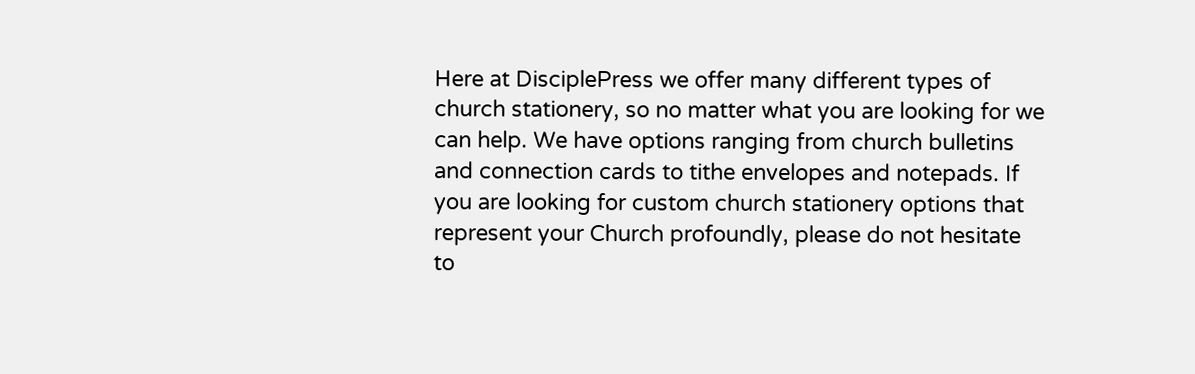Here at DisciplePress we offer many different types of church stationery, so no matter what you are looking for we can help. We have options ranging from church bulletins and connection cards to tithe envelopes and notepads. If you are looking for custom church stationery options that represent your Church profoundly, please do not hesitate to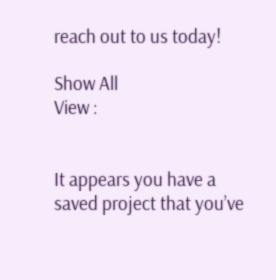reach out to us today!

Show All
View :


It appears you have a saved project that you’ve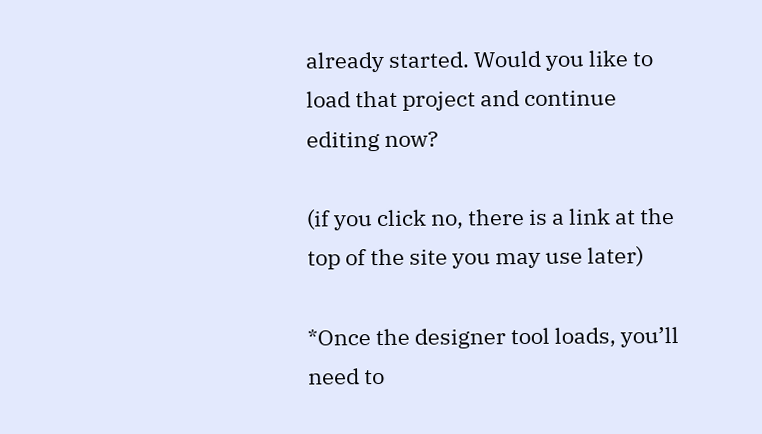already started. Would you like to load that project and continue editing now?

(if you click no, there is a link at the top of the site you may use later)

*Once the designer tool loads, you’ll need to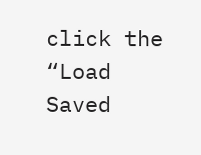click the “Load Saved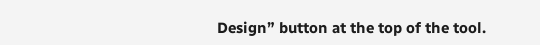Design” button at the top of the tool.